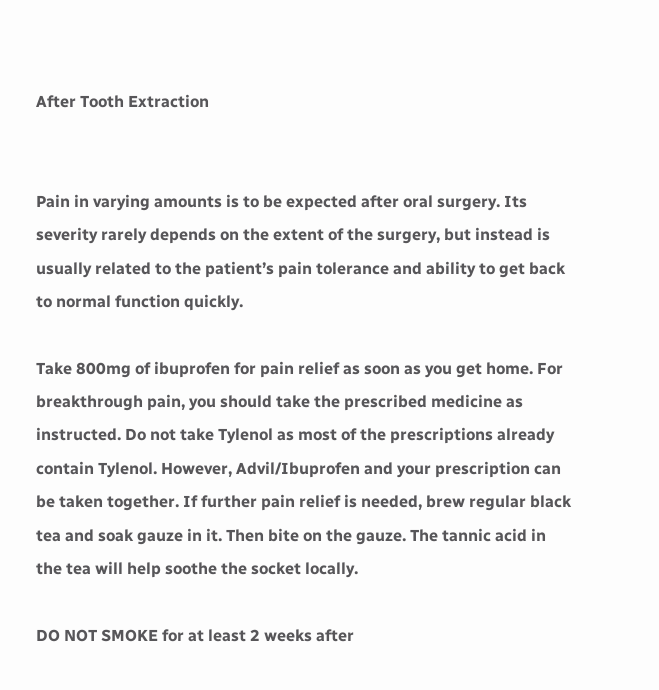After Tooth Extraction


Pain in varying amounts is to be expected after oral surgery. Its severity rarely depends on the extent of the surgery, but instead is usually related to the patient’s pain tolerance and ability to get back to normal function quickly.

Take 800mg of ibuprofen for pain relief as soon as you get home. For breakthrough pain, you should take the prescribed medicine as instructed. Do not take Tylenol as most of the prescriptions already contain Tylenol. However, Advil/Ibuprofen and your prescription can be taken together. If further pain relief is needed, brew regular black tea and soak gauze in it. Then bite on the gauze. The tannic acid in the tea will help soothe the socket locally.

DO NOT SMOKE for at least 2 weeks after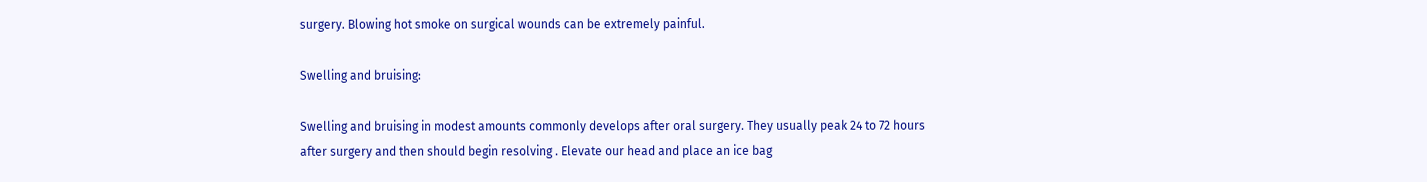surgery. Blowing hot smoke on surgical wounds can be extremely painful.

Swelling and bruising:

Swelling and bruising in modest amounts commonly develops after oral surgery. They usually peak 24 to 72 hours after surgery and then should begin resolving . Elevate our head and place an ice bag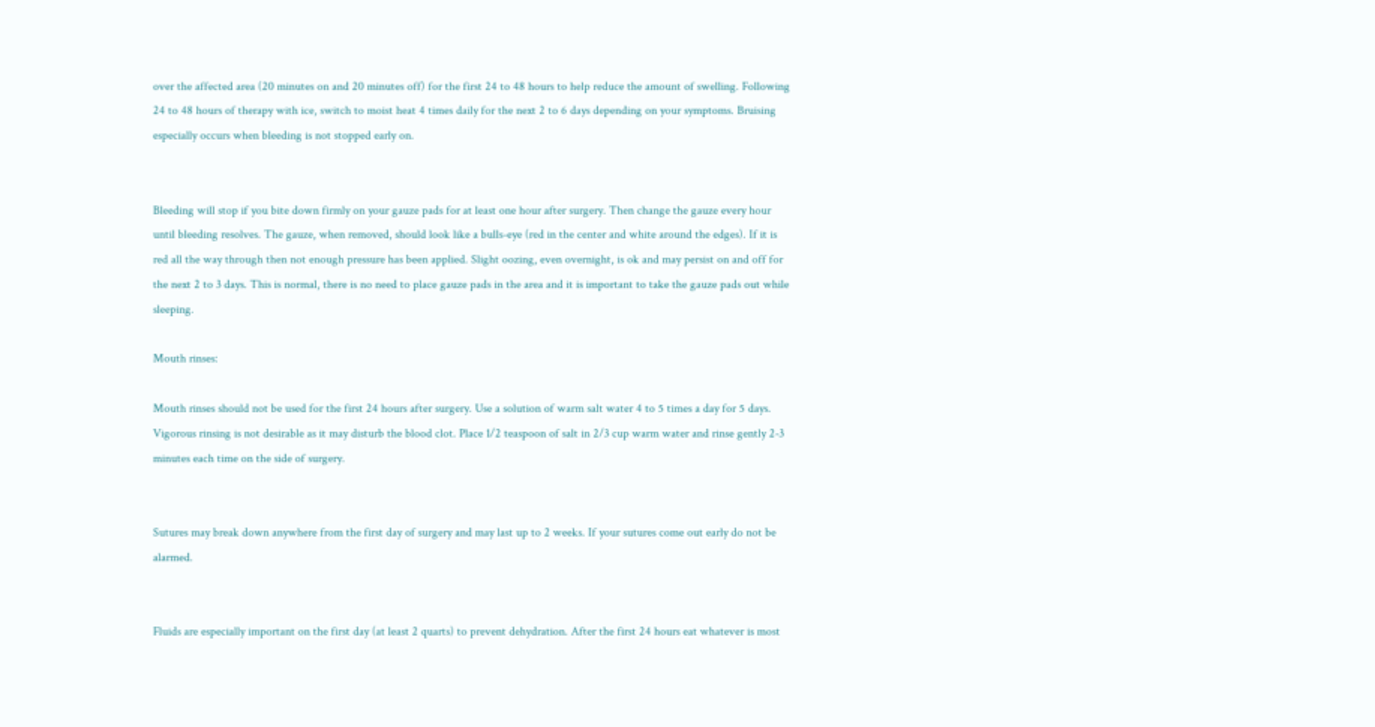over the affected area (20 minutes on and 20 minutes off) for the first 24 to 48 hours to help reduce the amount of swelling. Following 24 to 48 hours of therapy with ice, switch to moist heat 4 times daily for the next 2 to 6 days depending on your symptoms. Bruising especially occurs when bleeding is not stopped early on.


Bleeding will stop if you bite down firmly on your gauze pads for at least one hour after surgery. Then change the gauze every hour until bleeding resolves. The gauze, when removed, should look like a bulls-eye (red in the center and white around the edges). If it is red all the way through then not enough pressure has been applied. Slight oozing, even overnight, is ok and may persist on and off for the next 2 to 3 days. This is normal, there is no need to place gauze pads in the area and it is important to take the gauze pads out while sleeping.

Mouth rinses:

Mouth rinses should not be used for the first 24 hours after surgery. Use a solution of warm salt water 4 to 5 times a day for 5 days. Vigorous rinsing is not desirable as it may disturb the blood clot. Place 1/2 teaspoon of salt in 2/3 cup warm water and rinse gently 2-3 minutes each time on the side of surgery.


Sutures may break down anywhere from the first day of surgery and may last up to 2 weeks. If your sutures come out early do not be alarmed.


Fluids are especially important on the first day (at least 2 quarts) to prevent dehydration. After the first 24 hours eat whatever is most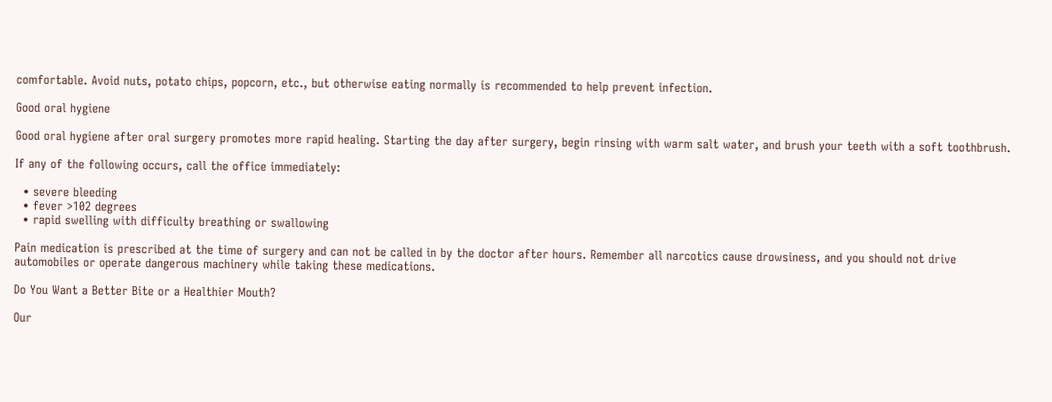comfortable. Avoid nuts, potato chips, popcorn, etc., but otherwise eating normally is recommended to help prevent infection.

Good oral hygiene

Good oral hygiene after oral surgery promotes more rapid healing. Starting the day after surgery, begin rinsing with warm salt water, and brush your teeth with a soft toothbrush.

If any of the following occurs, call the office immediately:

  • severe bleeding
  • fever >102 degrees
  • rapid swelling with difficulty breathing or swallowing

Pain medication is prescribed at the time of surgery and can not be called in by the doctor after hours. Remember all narcotics cause drowsiness, and you should not drive automobiles or operate dangerous machinery while taking these medications.

Do You Want a Better Bite or a Healthier Mouth?

Our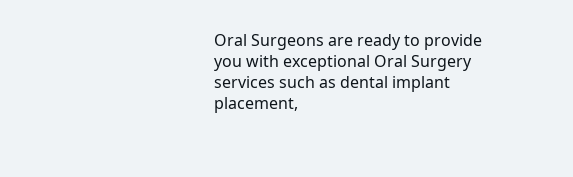Oral Surgeons are ready to provide you with exceptional Oral Surgery services such as dental implant placement,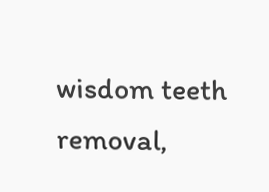wisdom teeth removal,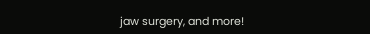jaw surgery, and more!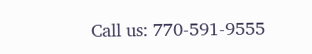Call us: 770-591-9555